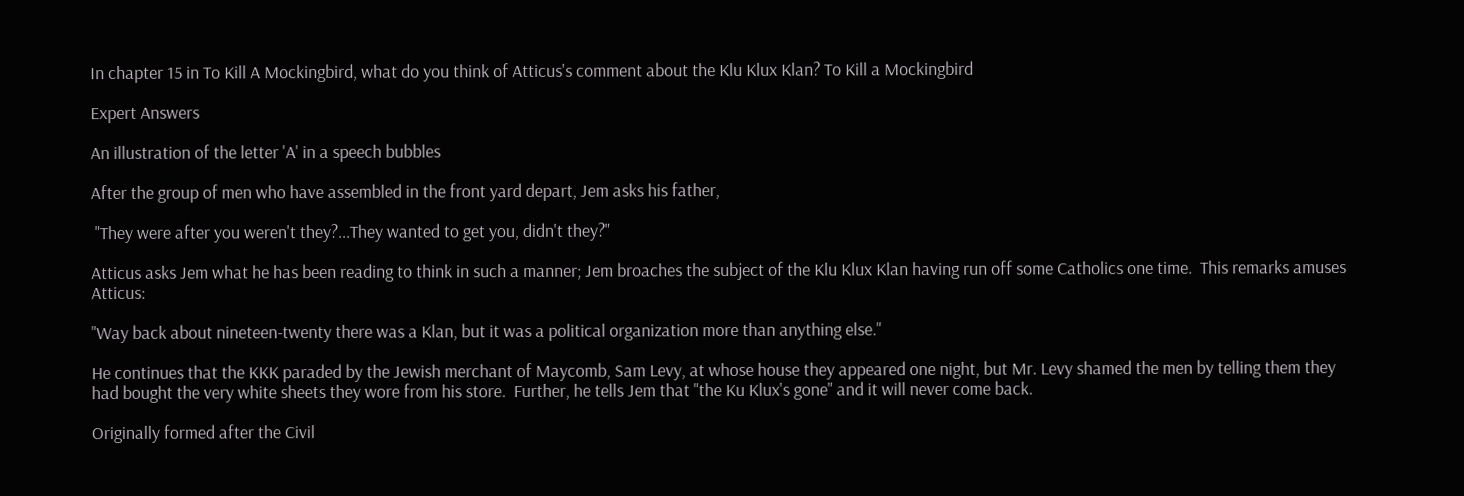In chapter 15 in To Kill A Mockingbird, what do you think of Atticus's comment about the Klu Klux Klan? To Kill a Mockingbird

Expert Answers

An illustration of the letter 'A' in a speech bubbles

After the group of men who have assembled in the front yard depart, Jem asks his father,

 "They were after you weren't they?...They wanted to get you, didn't they?"

Atticus asks Jem what he has been reading to think in such a manner; Jem broaches the subject of the Klu Klux Klan having run off some Catholics one time.  This remarks amuses Atticus:

"Way back about nineteen-twenty there was a Klan, but it was a political organization more than anything else."

He continues that the KKK paraded by the Jewish merchant of Maycomb, Sam Levy, at whose house they appeared one night, but Mr. Levy shamed the men by telling them they had bought the very white sheets they wore from his store.  Further, he tells Jem that "the Ku Klux's gone" and it will never come back.

Originally formed after the Civil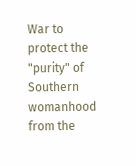War to protect the "purity" of Southern womanhood from the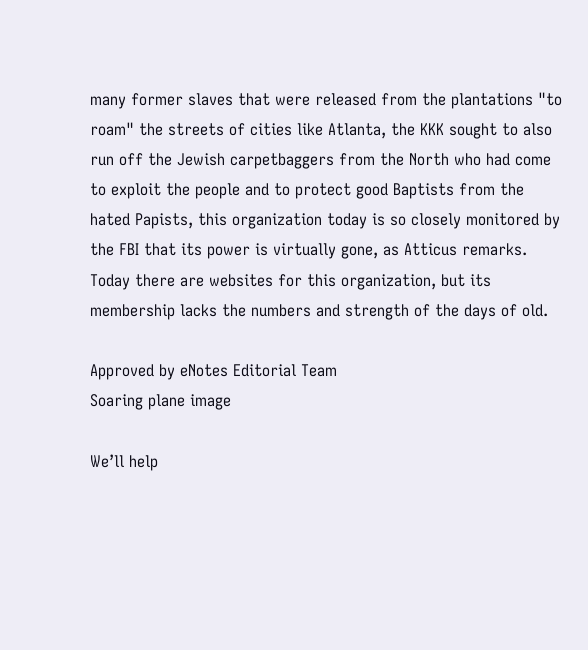many former slaves that were released from the plantations "to roam" the streets of cities like Atlanta, the KKK sought to also run off the Jewish carpetbaggers from the North who had come to exploit the people and to protect good Baptists from the hated Papists, this organization today is so closely monitored by the FBI that its power is virtually gone, as Atticus remarks.  Today there are websites for this organization, but its membership lacks the numbers and strength of the days of old.

Approved by eNotes Editorial Team
Soaring plane image

We’ll help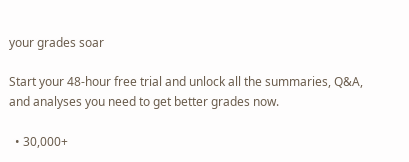your grades soar

Start your 48-hour free trial and unlock all the summaries, Q&A, and analyses you need to get better grades now.

  • 30,000+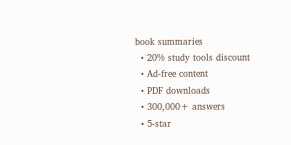book summaries
  • 20% study tools discount
  • Ad-free content
  • PDF downloads
  • 300,000+ answers
  • 5-star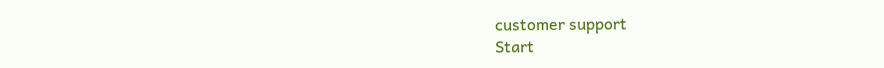customer support
Start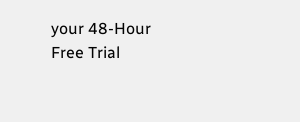your 48-Hour Free Trial